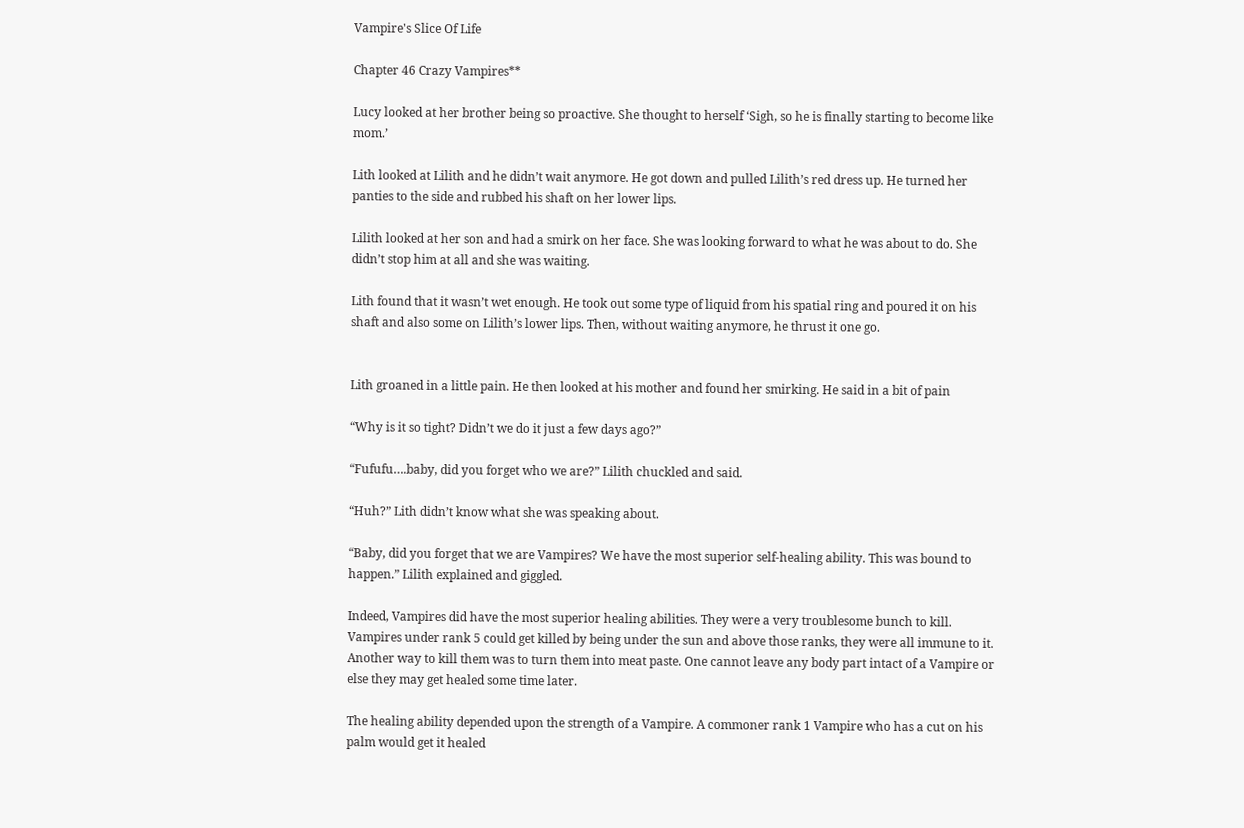Vampire's Slice Of Life

Chapter 46 Crazy Vampires**

Lucy looked at her brother being so proactive. She thought to herself ‘Sigh, so he is finally starting to become like mom.’

Lith looked at Lilith and he didn’t wait anymore. He got down and pulled Lilith’s red dress up. He turned her panties to the side and rubbed his shaft on her lower lips.

Lilith looked at her son and had a smirk on her face. She was looking forward to what he was about to do. She didn’t stop him at all and she was waiting.

Lith found that it wasn’t wet enough. He took out some type of liquid from his spatial ring and poured it on his shaft and also some on Lilith’s lower lips. Then, without waiting anymore, he thrust it one go.


Lith groaned in a little pain. He then looked at his mother and found her smirking. He said in a bit of pain

“Why is it so tight? Didn’t we do it just a few days ago?”

“Fufufu….baby, did you forget who we are?” Lilith chuckled and said.

“Huh?” Lith didn’t know what she was speaking about.

“Baby, did you forget that we are Vampires? We have the most superior self-healing ability. This was bound to happen.” Lilith explained and giggled.

Indeed, Vampires did have the most superior healing abilities. They were a very troublesome bunch to kill. Vampires under rank 5 could get killed by being under the sun and above those ranks, they were all immune to it. Another way to kill them was to turn them into meat paste. One cannot leave any body part intact of a Vampire or else they may get healed some time later.

The healing ability depended upon the strength of a Vampire. A commoner rank 1 Vampire who has a cut on his palm would get it healed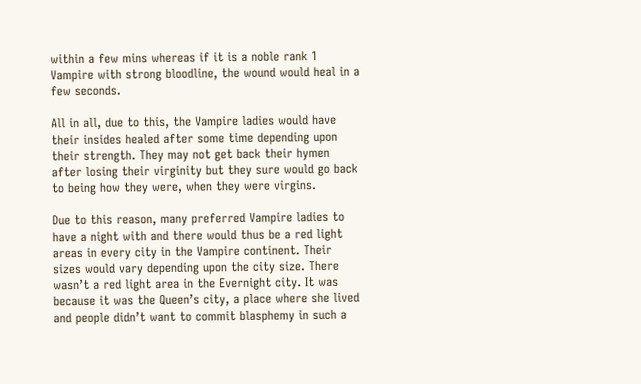within a few mins whereas if it is a noble rank 1 Vampire with strong bloodline, the wound would heal in a few seconds.

All in all, due to this, the Vampire ladies would have their insides healed after some time depending upon their strength. They may not get back their hymen after losing their virginity but they sure would go back to being how they were, when they were virgins.

Due to this reason, many preferred Vampire ladies to have a night with and there would thus be a red light areas in every city in the Vampire continent. Their sizes would vary depending upon the city size. There wasn’t a red light area in the Evernight city. It was because it was the Queen’s city, a place where she lived and people didn’t want to commit blasphemy in such a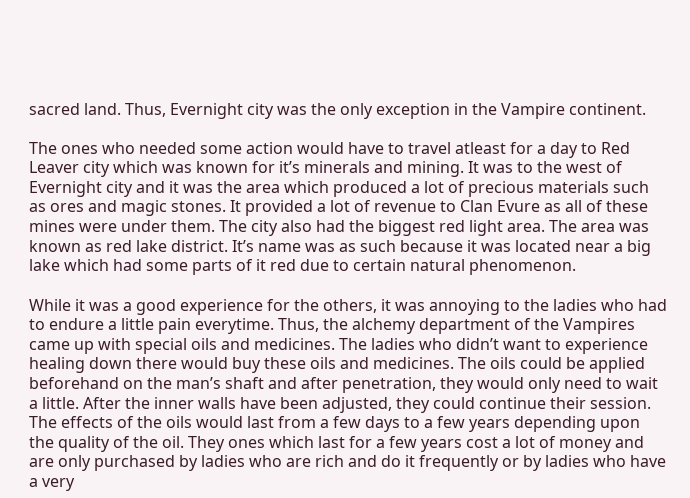sacred land. Thus, Evernight city was the only exception in the Vampire continent.

The ones who needed some action would have to travel atleast for a day to Red Leaver city which was known for it’s minerals and mining. It was to the west of Evernight city and it was the area which produced a lot of precious materials such as ores and magic stones. It provided a lot of revenue to Clan Evure as all of these mines were under them. The city also had the biggest red light area. The area was known as red lake district. It’s name was as such because it was located near a big lake which had some parts of it red due to certain natural phenomenon.

While it was a good experience for the others, it was annoying to the ladies who had to endure a little pain everytime. Thus, the alchemy department of the Vampires came up with special oils and medicines. The ladies who didn’t want to experience healing down there would buy these oils and medicines. The oils could be applied beforehand on the man’s shaft and after penetration, they would only need to wait a little. After the inner walls have been adjusted, they could continue their session. The effects of the oils would last from a few days to a few years depending upon the quality of the oil. They ones which last for a few years cost a lot of money and are only purchased by ladies who are rich and do it frequently or by ladies who have a very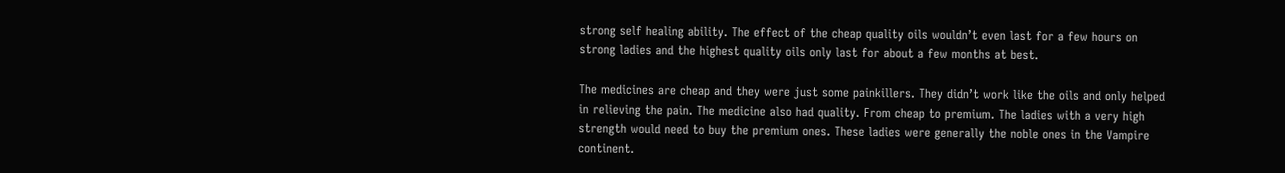strong self healing ability. The effect of the cheap quality oils wouldn’t even last for a few hours on strong ladies and the highest quality oils only last for about a few months at best.

The medicines are cheap and they were just some painkillers. They didn’t work like the oils and only helped in relieving the pain. The medicine also had quality. From cheap to premium. The ladies with a very high strength would need to buy the premium ones. These ladies were generally the noble ones in the Vampire continent.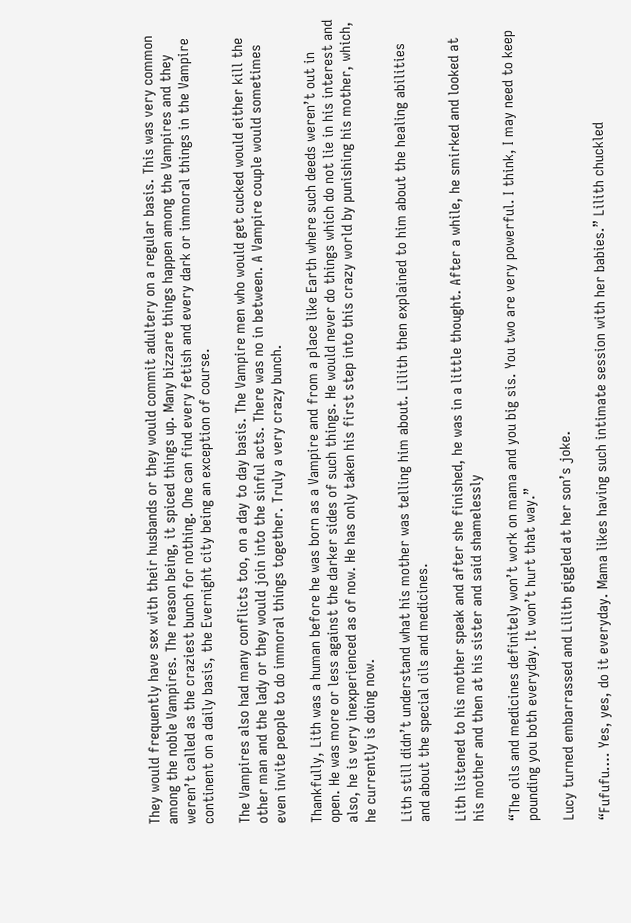They would frequently have sex with their husbands or they would commit adultery on a regular basis. This was very common among the noble Vampires. The reason being, it spiced things up. Many bizzare things happen among the Vampires and they weren’t called as the craziest bunch for nothing. One can find every fetish and every dark or immoral things in the Vampire continent on a daily basis, the Evernight city being an exception of course.

The Vampires also had many conflicts too, on a day to day basis. The Vampire men who would get cucked would either kill the other man and the lady or they would join into the sinful acts. There was no in between. A Vampire couple would sometimes even invite people to do immoral things together. Truly a very crazy bunch.

Thankfully, Lith was a human before he was born as a Vampire and from a place like Earth where such deeds weren’t out in open. He was more or less against the darker sides of such things. He would never do things which do not lie in his interest and also, he is very inexperienced as of now. He has only taken his first step into this crazy world by punishing his mother, which, he currently is doing now.

Lith still didn’t understand what his mother was telling him about. Lilith then explained to him about the healing abilities and about the special oils and medicines.

Lith listened to his mother speak and after she finished, he was in a little thought. After a while, he smirked and looked at his mother and then at his sister and said shamelessly

“The oils and medicines definitely won’t work on mama and you big sis. You two are very powerful. I think, I may need to keep pounding you both everyday. It won’t hurt that way.”

Lucy turned embarrassed and Lilith giggled at her son’s joke.

“Fufufu…. Yes, yes, do it everyday. Mama likes having such intimate session with her babies.” Lilith chuckled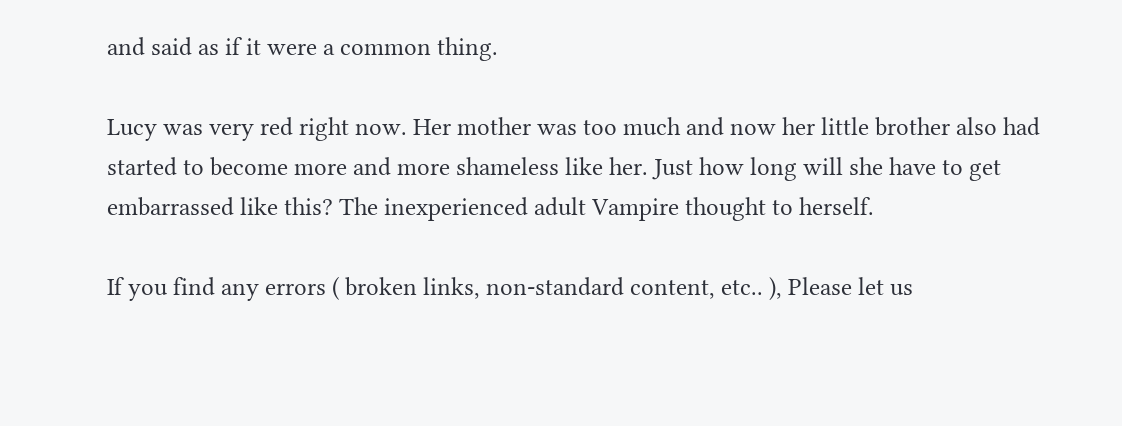and said as if it were a common thing.

Lucy was very red right now. Her mother was too much and now her little brother also had started to become more and more shameless like her. Just how long will she have to get embarrassed like this? The inexperienced adult Vampire thought to herself.

If you find any errors ( broken links, non-standard content, etc.. ), Please let us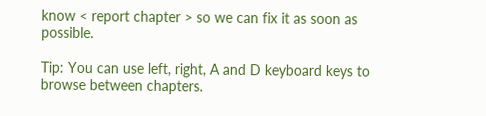know < report chapter > so we can fix it as soon as possible.

Tip: You can use left, right, A and D keyboard keys to browse between chapters.